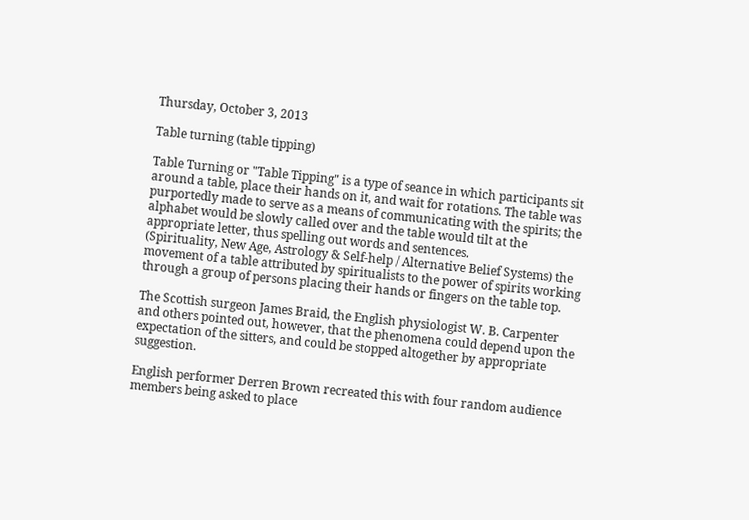Thursday, October 3, 2013

Table turning (table tipping)

Table Turning or "Table Tipping" is a type of seance in which participants sit around a table, place their hands on it, and wait for rotations. The table was purportedly made to serve as a means of communicating with the spirits; the alphabet would be slowly called over and the table would tilt at the appropriate letter, thus spelling out words and sentences.
(Spirituality, New Age, Astrology & Self-help / Alternative Belief Systems) the movement of a table attributed by spiritualists to the power of spirits working through a group of persons placing their hands or fingers on the table top.

The Scottish surgeon James Braid, the English physiologist W. B. Carpenter and others pointed out, however, that the phenomena could depend upon the expectation of the sitters, and could be stopped altogether by appropriate suggestion.

English performer Derren Brown recreated this with four random audience members being asked to place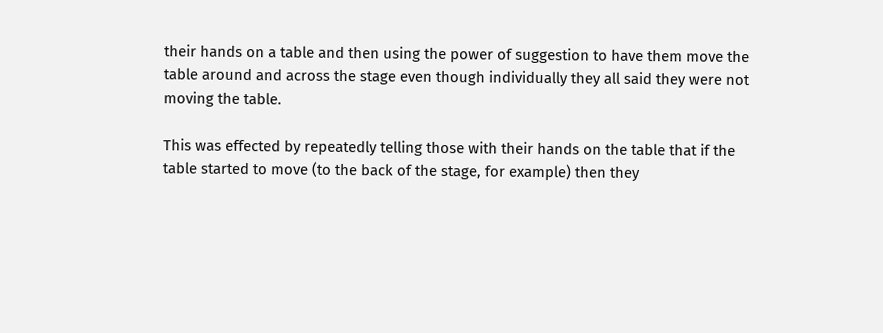their hands on a table and then using the power of suggestion to have them move the table around and across the stage even though individually they all said they were not moving the table.

This was effected by repeatedly telling those with their hands on the table that if the table started to move (to the back of the stage, for example) then they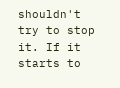shouldn't try to stop it. If it starts to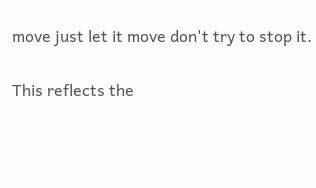move just let it move don't try to stop it.

This reflects the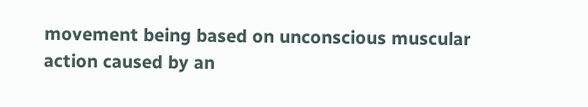movement being based on unconscious muscular action caused by an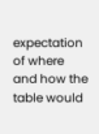expectation of where and how the table would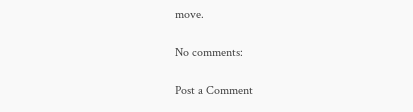move.

No comments:

Post a Comment